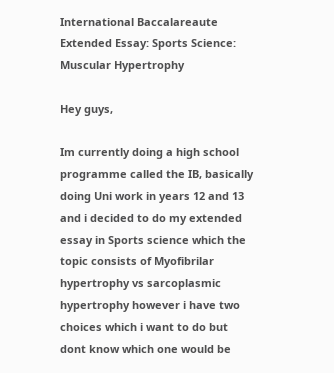International Baccalareaute Extended Essay: Sports Science: Muscular Hypertrophy

Hey guys,

Im currently doing a high school programme called the IB, basically doing Uni work in years 12 and 13 and i decided to do my extended essay in Sports science which the topic consists of Myofibrilar hypertrophy vs sarcoplasmic hypertrophy however i have two choices which i want to do but dont know which one would be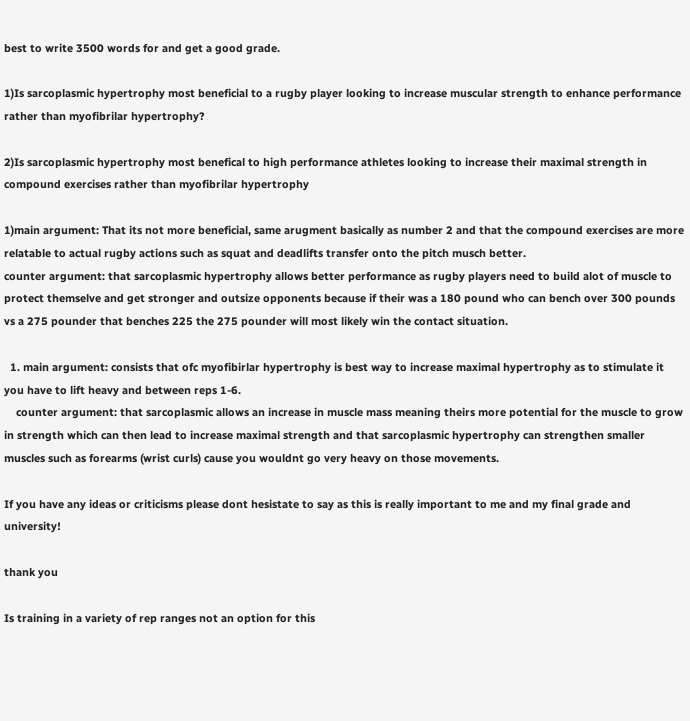best to write 3500 words for and get a good grade.

1)Is sarcoplasmic hypertrophy most beneficial to a rugby player looking to increase muscular strength to enhance performance rather than myofibrilar hypertrophy?

2)Is sarcoplasmic hypertrophy most benefical to high performance athletes looking to increase their maximal strength in compound exercises rather than myofibrilar hypertrophy

1)main argument: That its not more beneficial, same arugment basically as number 2 and that the compound exercises are more relatable to actual rugby actions such as squat and deadlifts transfer onto the pitch musch better.
counter argument: that sarcoplasmic hypertrophy allows better performance as rugby players need to build alot of muscle to protect themselve and get stronger and outsize opponents because if their was a 180 pound who can bench over 300 pounds vs a 275 pounder that benches 225 the 275 pounder will most likely win the contact situation.

  1. main argument: consists that ofc myofibirlar hypertrophy is best way to increase maximal hypertrophy as to stimulate it you have to lift heavy and between reps 1-6.
    counter argument: that sarcoplasmic allows an increase in muscle mass meaning theirs more potential for the muscle to grow in strength which can then lead to increase maximal strength and that sarcoplasmic hypertrophy can strengthen smaller muscles such as forearms (wrist curls) cause you wouldnt go very heavy on those movements.

If you have any ideas or criticisms please dont hesistate to say as this is really important to me and my final grade and university!

thank you

Is training in a variety of rep ranges not an option for this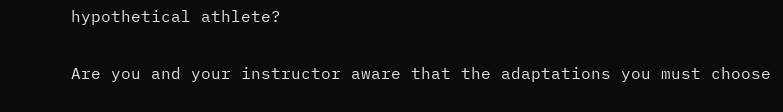hypothetical athlete?

Are you and your instructor aware that the adaptations you must choose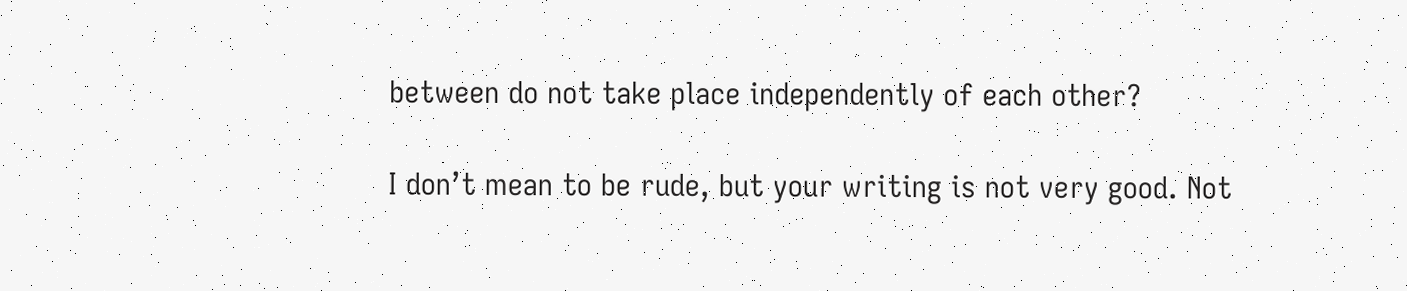between do not take place independently of each other?

I don’t mean to be rude, but your writing is not very good. Not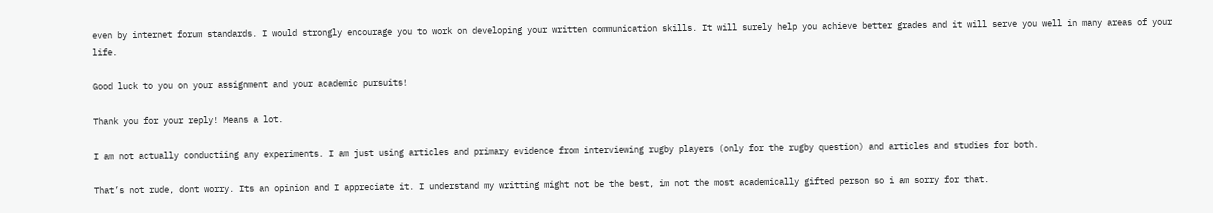even by internet forum standards. I would strongly encourage you to work on developing your written communication skills. It will surely help you achieve better grades and it will serve you well in many areas of your life.

Good luck to you on your assignment and your academic pursuits!

Thank you for your reply! Means a lot.

I am not actually conductiing any experiments. I am just using articles and primary evidence from interviewing rugby players (only for the rugby question) and articles and studies for both.

That’s not rude, dont worry. Its an opinion and I appreciate it. I understand my writting might not be the best, im not the most academically gifted person so i am sorry for that.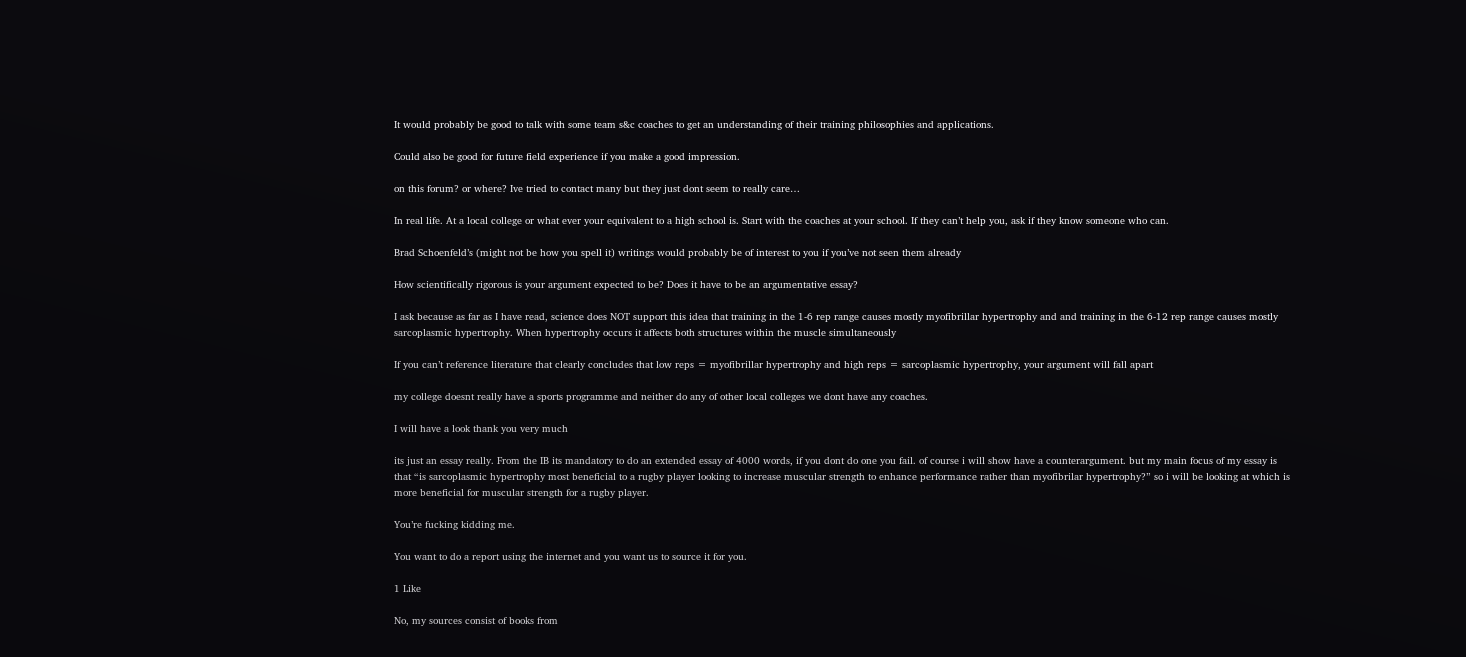It would probably be good to talk with some team s&c coaches to get an understanding of their training philosophies and applications.

Could also be good for future field experience if you make a good impression.

on this forum? or where? Ive tried to contact many but they just dont seem to really care…

In real life. At a local college or what ever your equivalent to a high school is. Start with the coaches at your school. If they can’t help you, ask if they know someone who can.

Brad Schoenfeld’s (might not be how you spell it) writings would probably be of interest to you if you’ve not seen them already

How scientifically rigorous is your argument expected to be? Does it have to be an argumentative essay?

I ask because as far as I have read, science does NOT support this idea that training in the 1-6 rep range causes mostly myofibrillar hypertrophy and and training in the 6-12 rep range causes mostly sarcoplasmic hypertrophy. When hypertrophy occurs it affects both structures within the muscle simultaneously

If you can’t reference literature that clearly concludes that low reps = myofibrillar hypertrophy and high reps = sarcoplasmic hypertrophy, your argument will fall apart

my college doesnt really have a sports programme and neither do any of other local colleges we dont have any coaches.

I will have a look thank you very much

its just an essay really. From the IB its mandatory to do an extended essay of 4000 words, if you dont do one you fail. of course i will show have a counterargument. but my main focus of my essay is that “is sarcoplasmic hypertrophy most beneficial to a rugby player looking to increase muscular strength to enhance performance rather than myofibrilar hypertrophy?” so i will be looking at which is more beneficial for muscular strength for a rugby player.

You’re fucking kidding me.

You want to do a report using the internet and you want us to source it for you.

1 Like

No, my sources consist of books from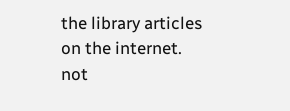the library articles on the internet. not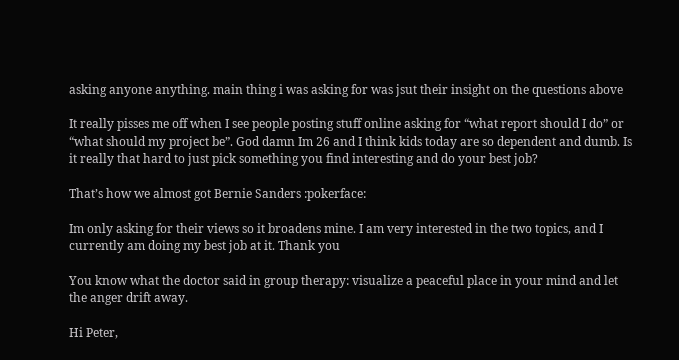asking anyone anything. main thing i was asking for was jsut their insight on the questions above

It really pisses me off when I see people posting stuff online asking for “what report should I do” or “what should my project be”. God damn Im 26 and I think kids today are so dependent and dumb. Is it really that hard to just pick something you find interesting and do your best job?

That’s how we almost got Bernie Sanders :pokerface:

Im only asking for their views so it broadens mine. I am very interested in the two topics, and I currently am doing my best job at it. Thank you

You know what the doctor said in group therapy: visualize a peaceful place in your mind and let the anger drift away.

Hi Peter,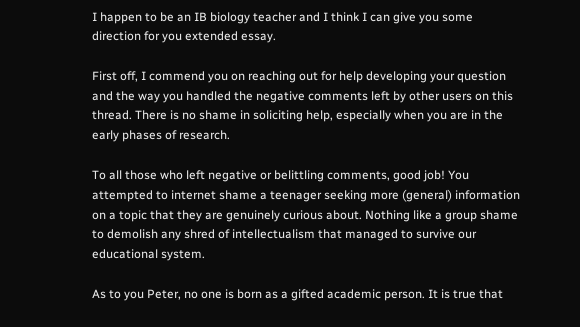I happen to be an IB biology teacher and I think I can give you some direction for you extended essay.

First off, I commend you on reaching out for help developing your question and the way you handled the negative comments left by other users on this thread. There is no shame in soliciting help, especially when you are in the early phases of research.

To all those who left negative or belittling comments, good job! You attempted to internet shame a teenager seeking more (general) information on a topic that they are genuinely curious about. Nothing like a group shame to demolish any shred of intellectualism that managed to survive our educational system.

As to you Peter, no one is born as a gifted academic person. It is true that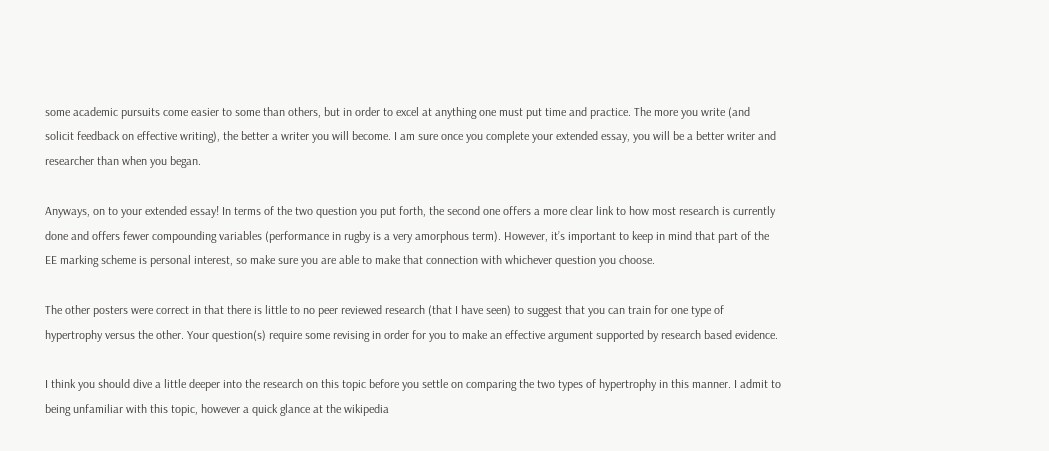some academic pursuits come easier to some than others, but in order to excel at anything one must put time and practice. The more you write (and solicit feedback on effective writing), the better a writer you will become. I am sure once you complete your extended essay, you will be a better writer and researcher than when you began.

Anyways, on to your extended essay! In terms of the two question you put forth, the second one offers a more clear link to how most research is currently done and offers fewer compounding variables (performance in rugby is a very amorphous term). However, it’s important to keep in mind that part of the EE marking scheme is personal interest, so make sure you are able to make that connection with whichever question you choose.

The other posters were correct in that there is little to no peer reviewed research (that I have seen) to suggest that you can train for one type of hypertrophy versus the other. Your question(s) require some revising in order for you to make an effective argument supported by research based evidence.

I think you should dive a little deeper into the research on this topic before you settle on comparing the two types of hypertrophy in this manner. I admit to being unfamiliar with this topic, however a quick glance at the wikipedia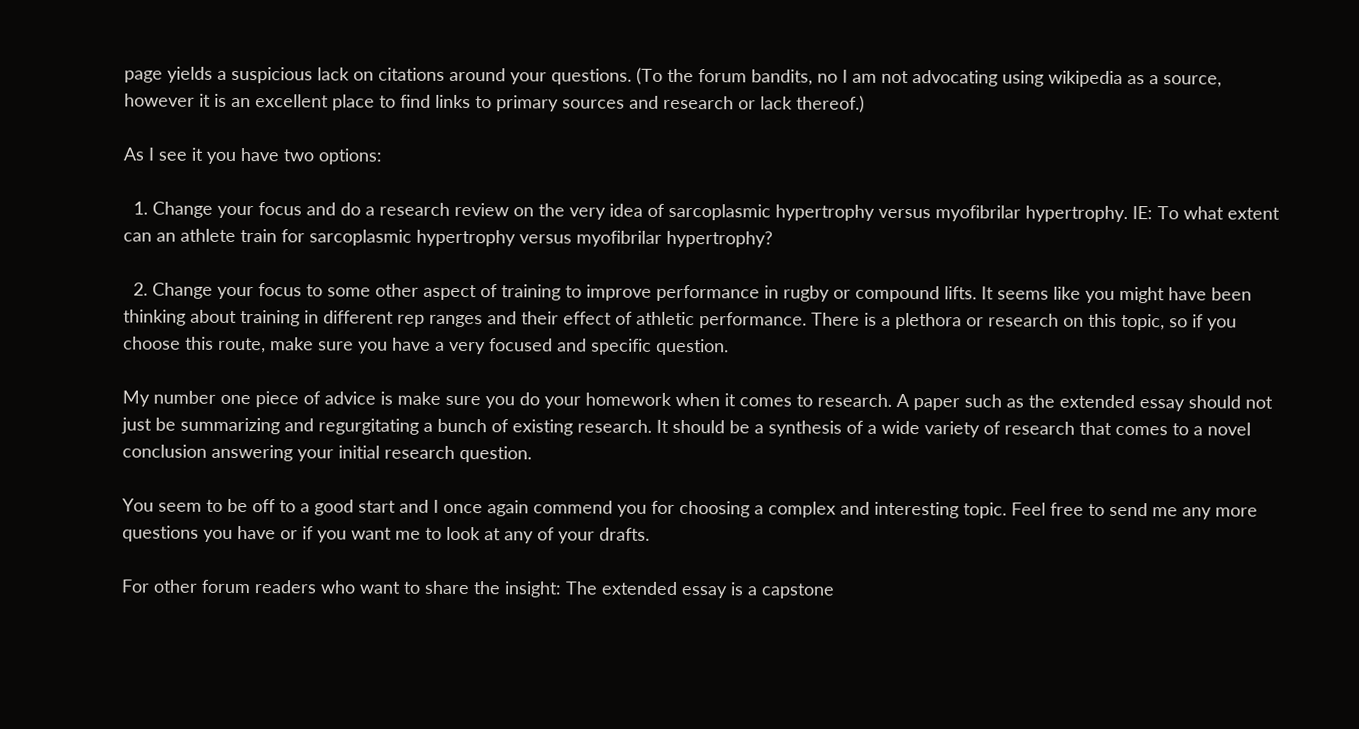page yields a suspicious lack on citations around your questions. (To the forum bandits, no I am not advocating using wikipedia as a source, however it is an excellent place to find links to primary sources and research or lack thereof.)

As I see it you have two options:

  1. Change your focus and do a research review on the very idea of sarcoplasmic hypertrophy versus myofibrilar hypertrophy. IE: To what extent can an athlete train for sarcoplasmic hypertrophy versus myofibrilar hypertrophy?

  2. Change your focus to some other aspect of training to improve performance in rugby or compound lifts. It seems like you might have been thinking about training in different rep ranges and their effect of athletic performance. There is a plethora or research on this topic, so if you choose this route, make sure you have a very focused and specific question.

My number one piece of advice is make sure you do your homework when it comes to research. A paper such as the extended essay should not just be summarizing and regurgitating a bunch of existing research. It should be a synthesis of a wide variety of research that comes to a novel conclusion answering your initial research question.

You seem to be off to a good start and I once again commend you for choosing a complex and interesting topic. Feel free to send me any more questions you have or if you want me to look at any of your drafts.

For other forum readers who want to share the insight: The extended essay is a capstone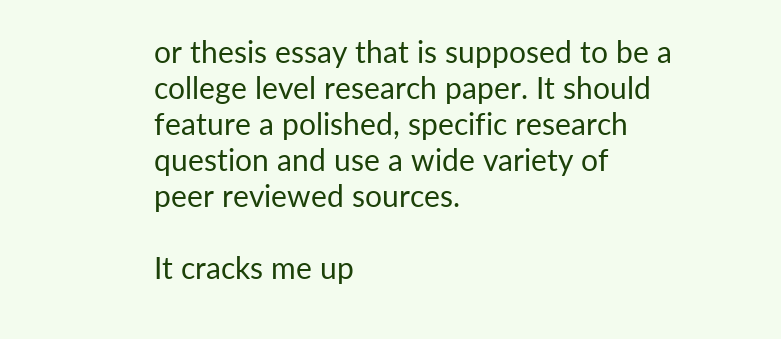or thesis essay that is supposed to be a college level research paper. It should feature a polished, specific research question and use a wide variety of peer reviewed sources.

It cracks me up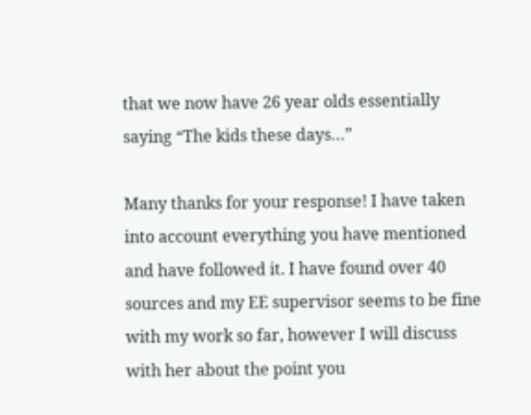that we now have 26 year olds essentially saying “The kids these days…”

Many thanks for your response! I have taken into account everything you have mentioned and have followed it. I have found over 40 sources and my EE supervisor seems to be fine with my work so far, however I will discuss with her about the point you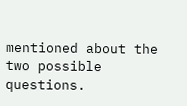mentioned about the two possible questions.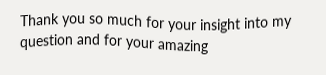Thank you so much for your insight into my question and for your amazing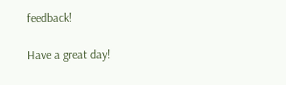feedback!

Have a great day!